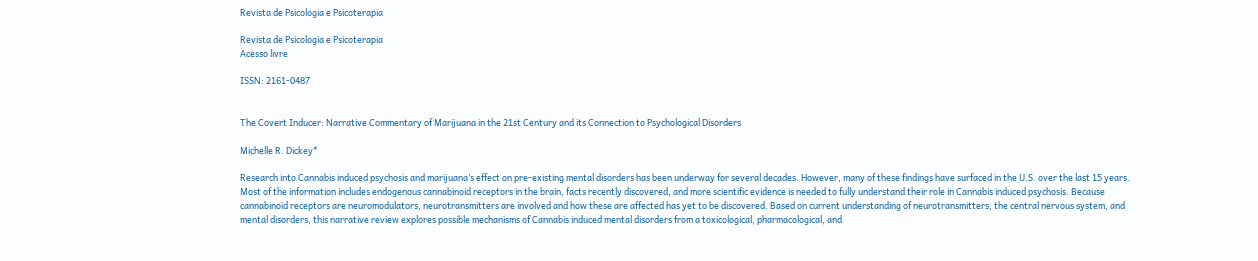Revista de Psicologia e Psicoterapia

Revista de Psicologia e Psicoterapia
Acesso livre

ISSN: 2161-0487


The Covert Inducer: Narrative Commentary of Marijuana in the 21st Century and its Connection to Psychological Disorders

Michelle R. Dickey*

Research into Cannabis induced psychosis and marijuana’s effect on pre-existing mental disorders has been underway for several decades. However, many of these findings have surfaced in the U.S. over the last 15 years. Most of the information includes endogenous cannabinoid receptors in the brain, facts recently discovered, and more scientific evidence is needed to fully understand their role in Cannabis induced psychosis. Because cannabinoid receptors are neuromodulators, neurotransmitters are involved and how these are affected has yet to be discovered. Based on current understanding of neurotransmitters, the central nervous system, and mental disorders, this narrative review explores possible mechanisms of Cannabis induced mental disorders from a toxicological, pharmacological, and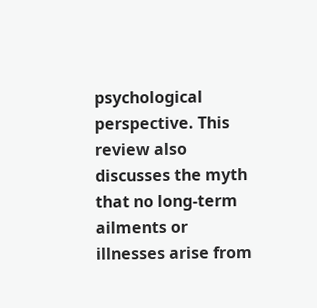psychological perspective. This review also discusses the myth that no long-term ailments or illnesses arise from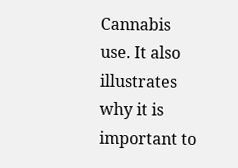Cannabis use. It also illustrates why it is important to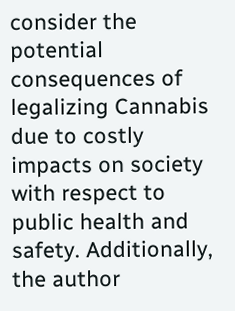consider the potential consequences of legalizing Cannabis due to costly impacts on society with respect to public health and safety. Additionally, the author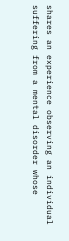shares an experience observing an individual suffering from a mental disorder whose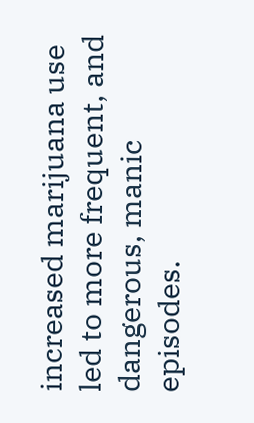increased marijuana use led to more frequent, and dangerous, manic episodes.